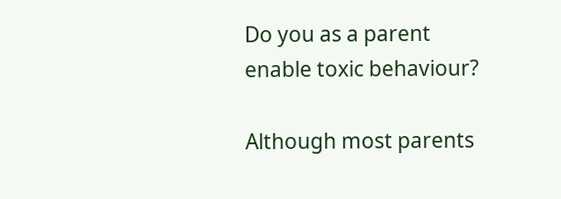Do you as a parent enable toxic behaviour?

Although most parents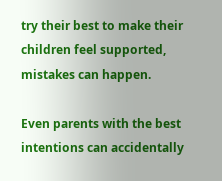try their best to make their children feel supported, mistakes can happen.

Even parents with the best intentions can accidentally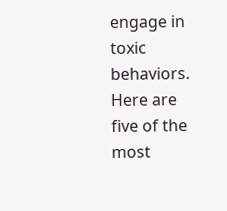engage in toxic behaviors. Here are five of the most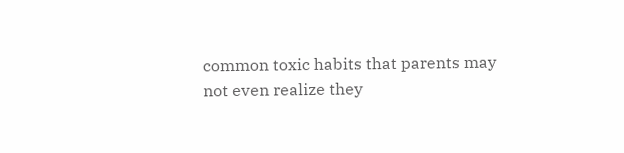common toxic habits that parents may not even realize they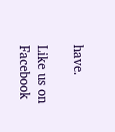have.

Like us on Facebook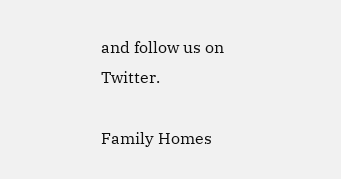and follow us on Twitter.

Family Homes